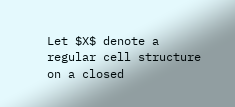Let $X$ denote a regular cell structure on a closed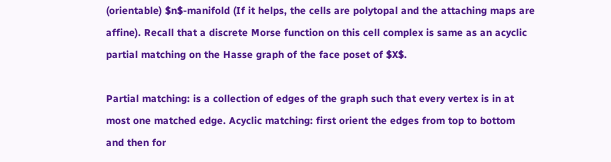(orientable) $n$-manifold (If it helps, the cells are polytopal and the attaching maps are affine). Recall that a discrete Morse function on this cell complex is same as an acyclic partial matching on the Hasse graph of the face poset of $X$.

Partial matching: is a collection of edges of the graph such that every vertex is in at most one matched edge. Acyclic matching: first orient the edges from top to bottom and then for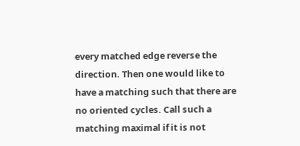every matched edge reverse the direction. Then one would like to have a matching such that there are no oriented cycles. Call such a matching maximal if it is not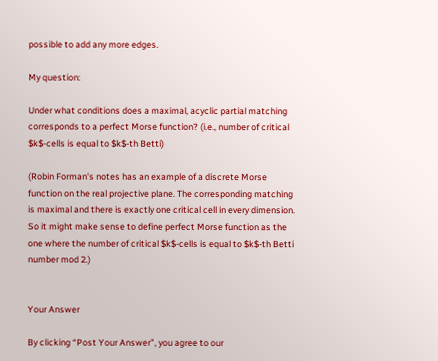possible to add any more edges.

My question:

Under what conditions does a maximal, acyclic partial matching corresponds to a perfect Morse function? (i.e., number of critical $k$-cells is equal to $k$-th Betti)

(Robin Forman's notes has an example of a discrete Morse function on the real projective plane. The corresponding matching is maximal and there is exactly one critical cell in every dimension. So it might make sense to define perfect Morse function as the one where the number of critical $k$-cells is equal to $k$-th Betti number mod 2.)


Your Answer

By clicking “Post Your Answer”, you agree to our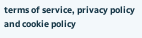terms of service, privacy policy and cookie policy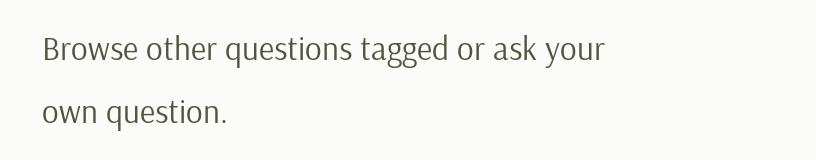Browse other questions tagged or ask your own question.